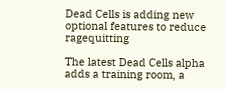Dead Cells is adding new optional features to reduce ragequitting

The latest Dead Cells alpha adds a training room, a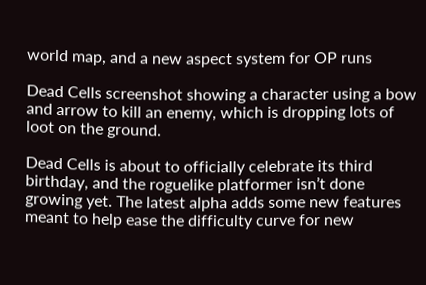world map, and a new aspect system for OP runs

Dead Cells screenshot showing a character using a bow and arrow to kill an enemy, which is dropping lots of loot on the ground.

Dead Cells is about to officially celebrate its third birthday, and the roguelike platformer isn’t done growing yet. The latest alpha adds some new features meant to help ease the difficulty curve for new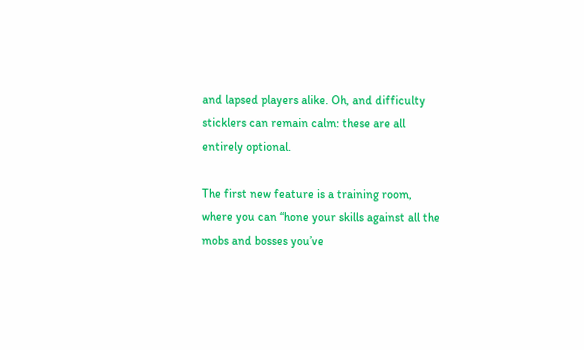and lapsed players alike. Oh, and difficulty sticklers can remain calm: these are all entirely optional.

The first new feature is a training room, where you can “hone your skills against all the mobs and bosses you’ve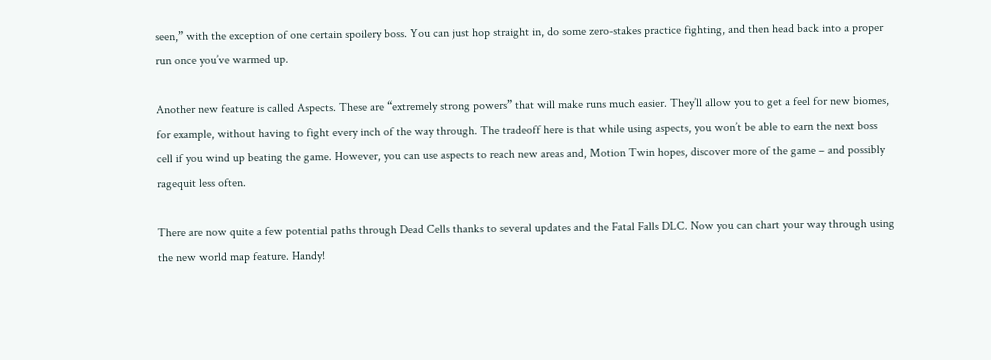seen,” with the exception of one certain spoilery boss. You can just hop straight in, do some zero-stakes practice fighting, and then head back into a proper run once you’ve warmed up.

Another new feature is called Aspects. These are “extremely strong powers” that will make runs much easier. They’ll allow you to get a feel for new biomes, for example, without having to fight every inch of the way through. The tradeoff here is that while using aspects, you won’t be able to earn the next boss cell if you wind up beating the game. However, you can use aspects to reach new areas and, Motion Twin hopes, discover more of the game – and possibly ragequit less often.

There are now quite a few potential paths through Dead Cells thanks to several updates and the Fatal Falls DLC. Now you can chart your way through using the new world map feature. Handy!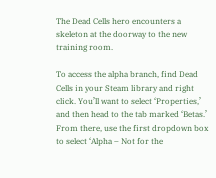The Dead Cells hero encounters a skeleton at the doorway to the new training room.

To access the alpha branch, find Dead Cells in your Steam library and right click. You’ll want to select ‘Properties,’ and then head to the tab marked ‘Betas.’ From there, use the first dropdown box to select ‘Alpha – Not for the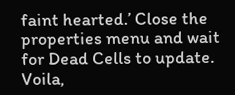faint hearted.’ Close the properties menu and wait for Dead Cells to update. Voila,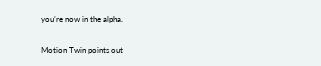you’re now in the alpha.

Motion Twin points out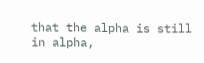that the alpha is still in alpha,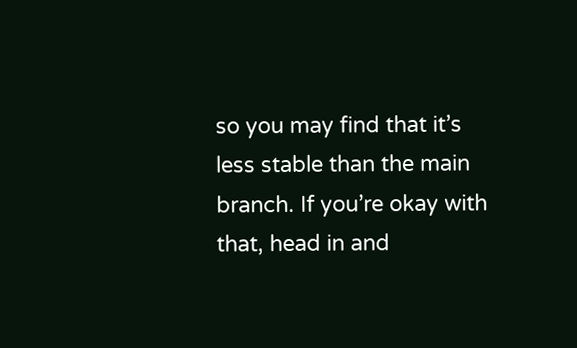so you may find that it’s less stable than the main branch. If you’re okay with that, head in and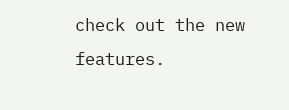check out the new features.